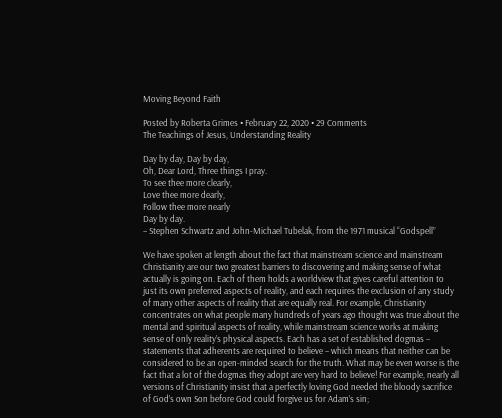Moving Beyond Faith

Posted by Roberta Grimes • February 22, 2020 • 29 Comments
The Teachings of Jesus, Understanding Reality

Day by day, Day by day,
Oh, Dear Lord, Three things I pray.
To see thee more clearly,
Love thee more dearly,
Follow thee more nearly
Day by day.
– Stephen Schwartz and John-Michael Tubelak, from the 1971 musical “Godspell”

We have spoken at length about the fact that mainstream science and mainstream Christianity are our two greatest barriers to discovering and making sense of what actually is going on. Each of them holds a worldview that gives careful attention to just its own preferred aspects of reality, and each requires the exclusion of any study of many other aspects of reality that are equally real. For example, Christianity concentrates on what people many hundreds of years ago thought was true about the mental and spiritual aspects of reality, while mainstream science works at making sense of only reality’s physical aspects. Each has a set of established dogmas – statements that adherents are required to believe – which means that neither can be considered to be an open-minded search for the truth. What may be even worse is the fact that a lot of the dogmas they adopt are very hard to believe! For example, nearly all versions of Christianity insist that a perfectly loving God needed the bloody sacrifice of God’s own Son before God could forgive us for Adam’s sin;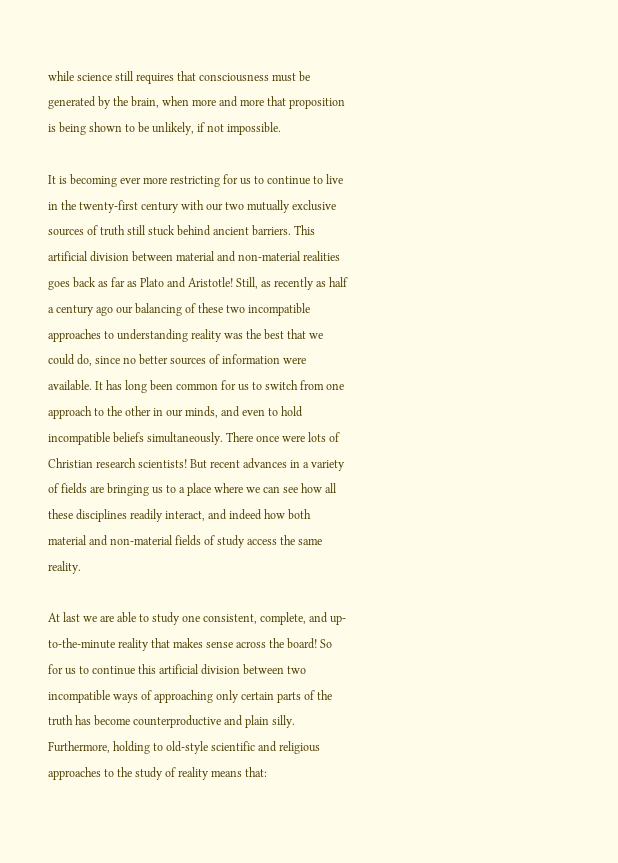while science still requires that consciousness must be generated by the brain, when more and more that proposition is being shown to be unlikely, if not impossible.

It is becoming ever more restricting for us to continue to live in the twenty-first century with our two mutually exclusive sources of truth still stuck behind ancient barriers. This artificial division between material and non-material realities goes back as far as Plato and Aristotle! Still, as recently as half a century ago our balancing of these two incompatible approaches to understanding reality was the best that we could do, since no better sources of information were available. It has long been common for us to switch from one approach to the other in our minds, and even to hold incompatible beliefs simultaneously. There once were lots of Christian research scientists! But recent advances in a variety of fields are bringing us to a place where we can see how all these disciplines readily interact, and indeed how both material and non-material fields of study access the same reality.

At last we are able to study one consistent, complete, and up-to-the-minute reality that makes sense across the board! So for us to continue this artificial division between two incompatible ways of approaching only certain parts of the truth has become counterproductive and plain silly. Furthermore, holding to old-style scientific and religious approaches to the study of reality means that: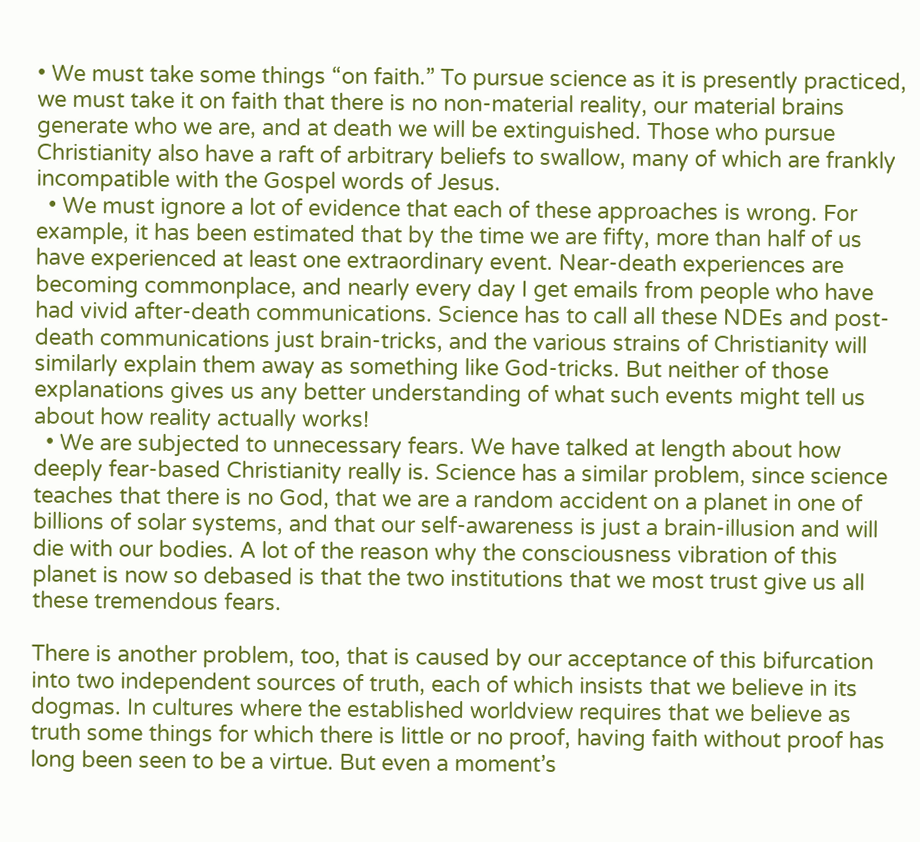• We must take some things “on faith.” To pursue science as it is presently practiced, we must take it on faith that there is no non-material reality, our material brains generate who we are, and at death we will be extinguished. Those who pursue Christianity also have a raft of arbitrary beliefs to swallow, many of which are frankly incompatible with the Gospel words of Jesus.
  • We must ignore a lot of evidence that each of these approaches is wrong. For example, it has been estimated that by the time we are fifty, more than half of us have experienced at least one extraordinary event. Near-death experiences are becoming commonplace, and nearly every day I get emails from people who have had vivid after-death communications. Science has to call all these NDEs and post-death communications just brain-tricks, and the various strains of Christianity will similarly explain them away as something like God-tricks. But neither of those explanations gives us any better understanding of what such events might tell us about how reality actually works!
  • We are subjected to unnecessary fears. We have talked at length about how deeply fear-based Christianity really is. Science has a similar problem, since science teaches that there is no God, that we are a random accident on a planet in one of billions of solar systems, and that our self-awareness is just a brain-illusion and will die with our bodies. A lot of the reason why the consciousness vibration of this planet is now so debased is that the two institutions that we most trust give us all these tremendous fears.

There is another problem, too, that is caused by our acceptance of this bifurcation into two independent sources of truth, each of which insists that we believe in its dogmas. In cultures where the established worldview requires that we believe as truth some things for which there is little or no proof, having faith without proof has long been seen to be a virtue. But even a moment’s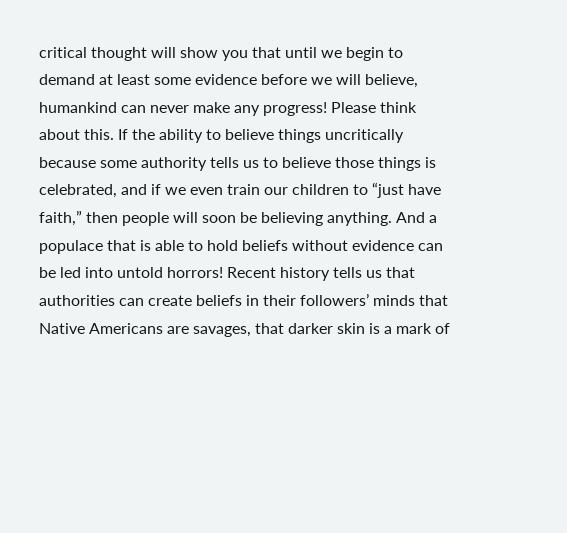critical thought will show you that until we begin to demand at least some evidence before we will believe, humankind can never make any progress! Please think about this. If the ability to believe things uncritically because some authority tells us to believe those things is celebrated, and if we even train our children to “just have faith,” then people will soon be believing anything. And a populace that is able to hold beliefs without evidence can be led into untold horrors! Recent history tells us that authorities can create beliefs in their followers’ minds that Native Americans are savages, that darker skin is a mark of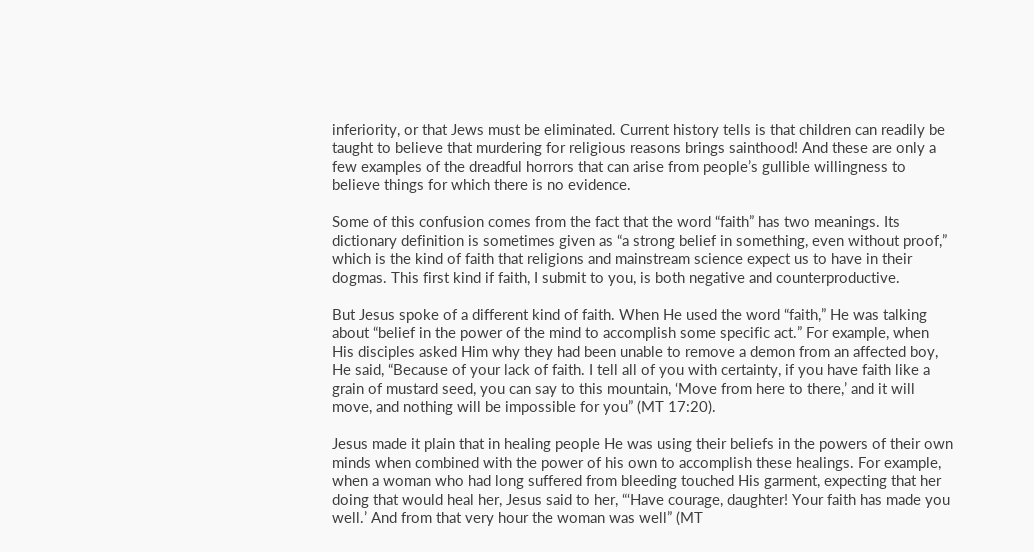inferiority, or that Jews must be eliminated. Current history tells is that children can readily be taught to believe that murdering for religious reasons brings sainthood! And these are only a few examples of the dreadful horrors that can arise from people’s gullible willingness to believe things for which there is no evidence.

Some of this confusion comes from the fact that the word “faith” has two meanings. Its dictionary definition is sometimes given as “a strong belief in something, even without proof,” which is the kind of faith that religions and mainstream science expect us to have in their dogmas. This first kind if faith, I submit to you, is both negative and counterproductive.

But Jesus spoke of a different kind of faith. When He used the word “faith,” He was talking about “belief in the power of the mind to accomplish some specific act.” For example, when His disciples asked Him why they had been unable to remove a demon from an affected boy, He said, “Because of your lack of faith. I tell all of you with certainty, if you have faith like a grain of mustard seed, you can say to this mountain, ‘Move from here to there,’ and it will move, and nothing will be impossible for you” (MT 17:20).

Jesus made it plain that in healing people He was using their beliefs in the powers of their own minds when combined with the power of his own to accomplish these healings. For example, when a woman who had long suffered from bleeding touched His garment, expecting that her doing that would heal her, Jesus said to her, “‘Have courage, daughter! Your faith has made you well.’ And from that very hour the woman was well” (MT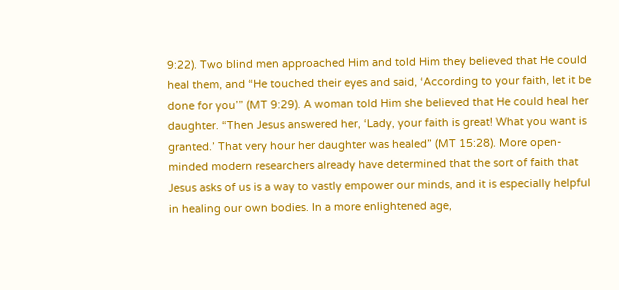9:22). Two blind men approached Him and told Him they believed that He could heal them, and “He touched their eyes and said, ‘According to your faith, let it be done for you’” (MT 9:29). A woman told Him she believed that He could heal her daughter. “Then Jesus answered her, ‘Lady, your faith is great! What you want is granted.’ That very hour her daughter was healed” (MT 15:28). More open-minded modern researchers already have determined that the sort of faith that Jesus asks of us is a way to vastly empower our minds, and it is especially helpful in healing our own bodies. In a more enlightened age,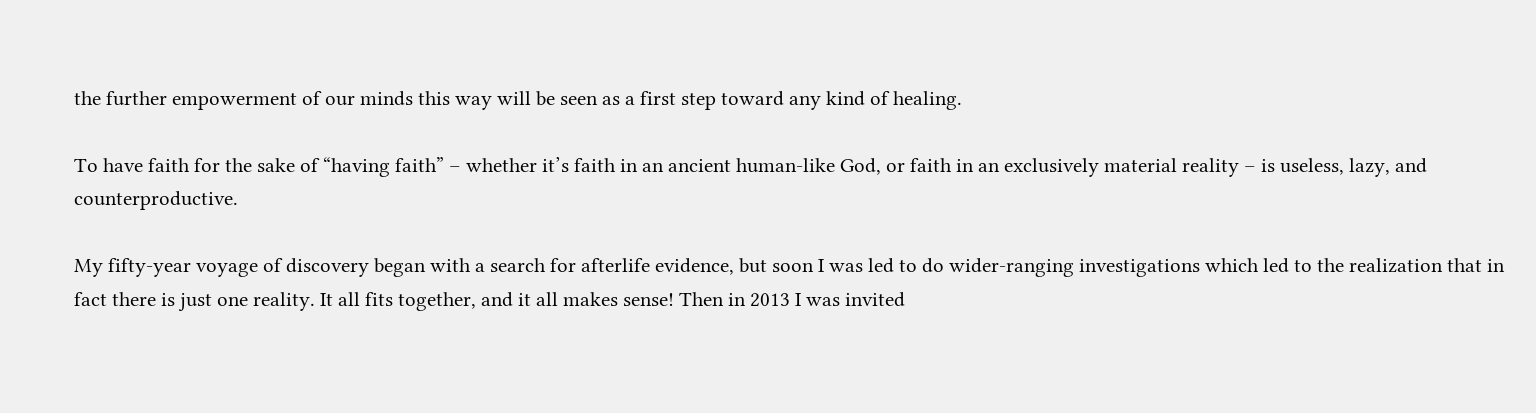the further empowerment of our minds this way will be seen as a first step toward any kind of healing.

To have faith for the sake of “having faith” – whether it’s faith in an ancient human-like God, or faith in an exclusively material reality – is useless, lazy, and counterproductive.

My fifty-year voyage of discovery began with a search for afterlife evidence, but soon I was led to do wider-ranging investigations which led to the realization that in fact there is just one reality. It all fits together, and it all makes sense! Then in 2013 I was invited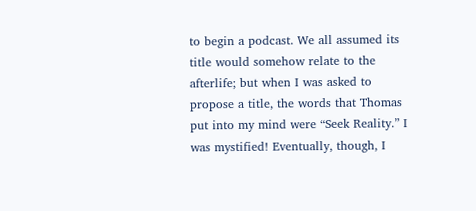to begin a podcast. We all assumed its title would somehow relate to the afterlife; but when I was asked to propose a title, the words that Thomas put into my mind were “Seek Reality.” I was mystified! Eventually, though, I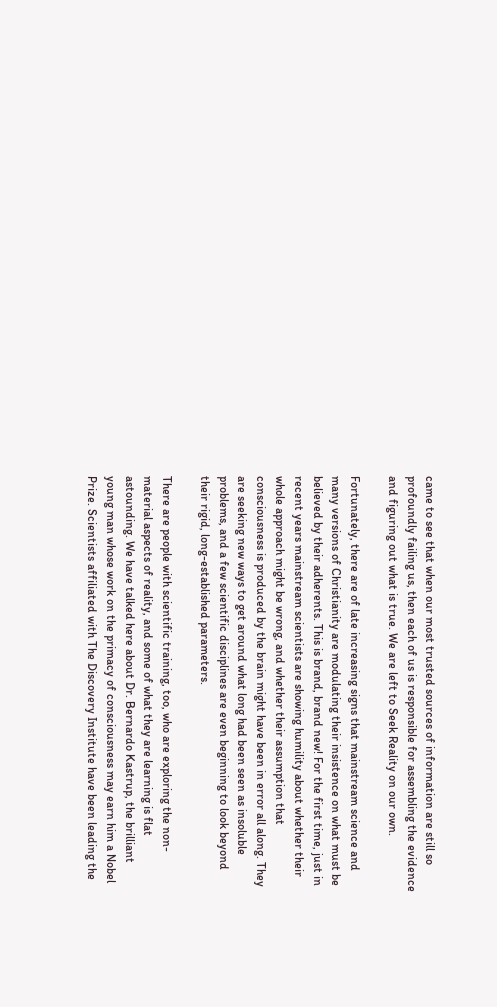came to see that when our most trusted sources of information are still so profoundly failing us, then each of us is responsible for assembling the evidence and figuring out what is true. We are left to Seek Reality on our own.

Fortunately, there are of late increasing signs that mainstream science and many versions of Christianity are modulating their insistence on what must be believed by their adherents. This is brand, brand new! For the first time, just in recent years mainstream scientists are showing humility about whether their whole approach might be wrong, and whether their assumption that consciousness is produced by the brain might have been in error all along. They are seeking new ways to get around what long had been seen as insoluble problems, and a few scientific disciplines are even beginning to look beyond their rigid, long-established parameters.

There are people with scientific training, too, who are exploring the non-material aspects of reality, and some of what they are learning is flat astounding. We have talked here about Dr. Bernardo Kastrup, the brilliant young man whose work on the primacy of consciousness may earn him a Nobel Prize. Scientists affiliated with The Discovery Institute have been leading the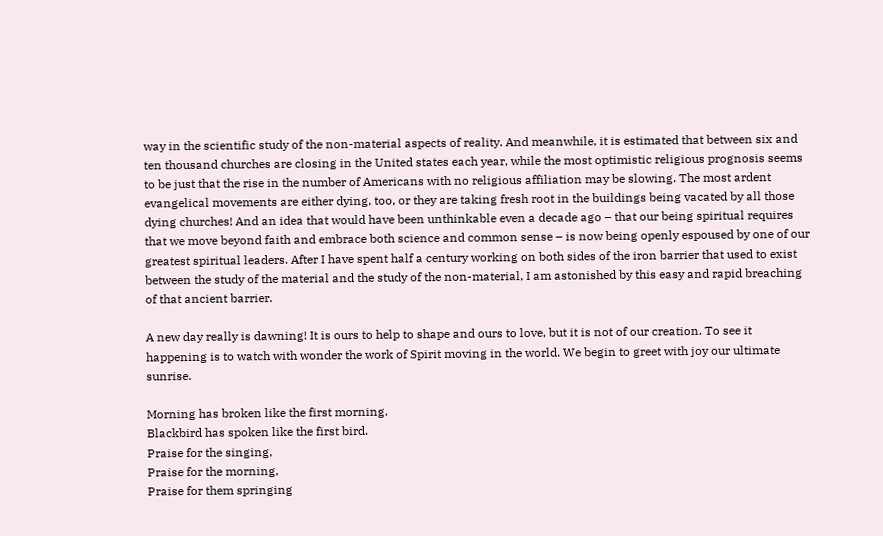way in the scientific study of the non-material aspects of reality. And meanwhile, it is estimated that between six and ten thousand churches are closing in the United states each year, while the most optimistic religious prognosis seems to be just that the rise in the number of Americans with no religious affiliation may be slowing. The most ardent evangelical movements are either dying, too, or they are taking fresh root in the buildings being vacated by all those dying churches! And an idea that would have been unthinkable even a decade ago – that our being spiritual requires that we move beyond faith and embrace both science and common sense – is now being openly espoused by one of our greatest spiritual leaders. After I have spent half a century working on both sides of the iron barrier that used to exist between the study of the material and the study of the non-material, I am astonished by this easy and rapid breaching of that ancient barrier.

A new day really is dawning! It is ours to help to shape and ours to love, but it is not of our creation. To see it happening is to watch with wonder the work of Spirit moving in the world. We begin to greet with joy our ultimate sunrise.

Morning has broken like the first morning.
Blackbird has spoken like the first bird.
Praise for the singing,
Praise for the morning,
Praise for them springing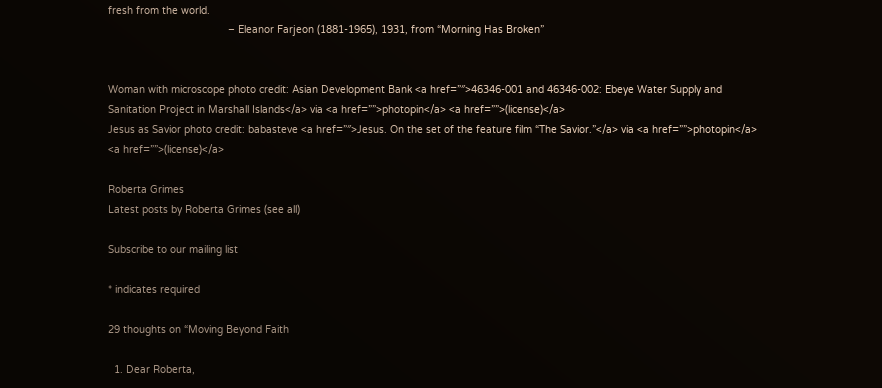fresh from the world.
                                        – Eleanor Farjeon (1881-1965), 1931, from “Morning Has Broken”


Woman with microscope photo credit: Asian Development Bank <a href=”″>46346-001 and 46346-002: Ebeye Water Supply and Sanitation Project in Marshall Islands</a> via <a href=””>photopin</a> <a href=””>(license)</a>
Jesus as Savior photo credit: babasteve <a href=”″>Jesus. On the set of the feature film “The Savior.”</a> via <a href=””>photopin</a> <a href=””>(license)</a>

Roberta Grimes
Latest posts by Roberta Grimes (see all)

Subscribe to our mailing list

* indicates required

29 thoughts on “Moving Beyond Faith

  1. Dear Roberta,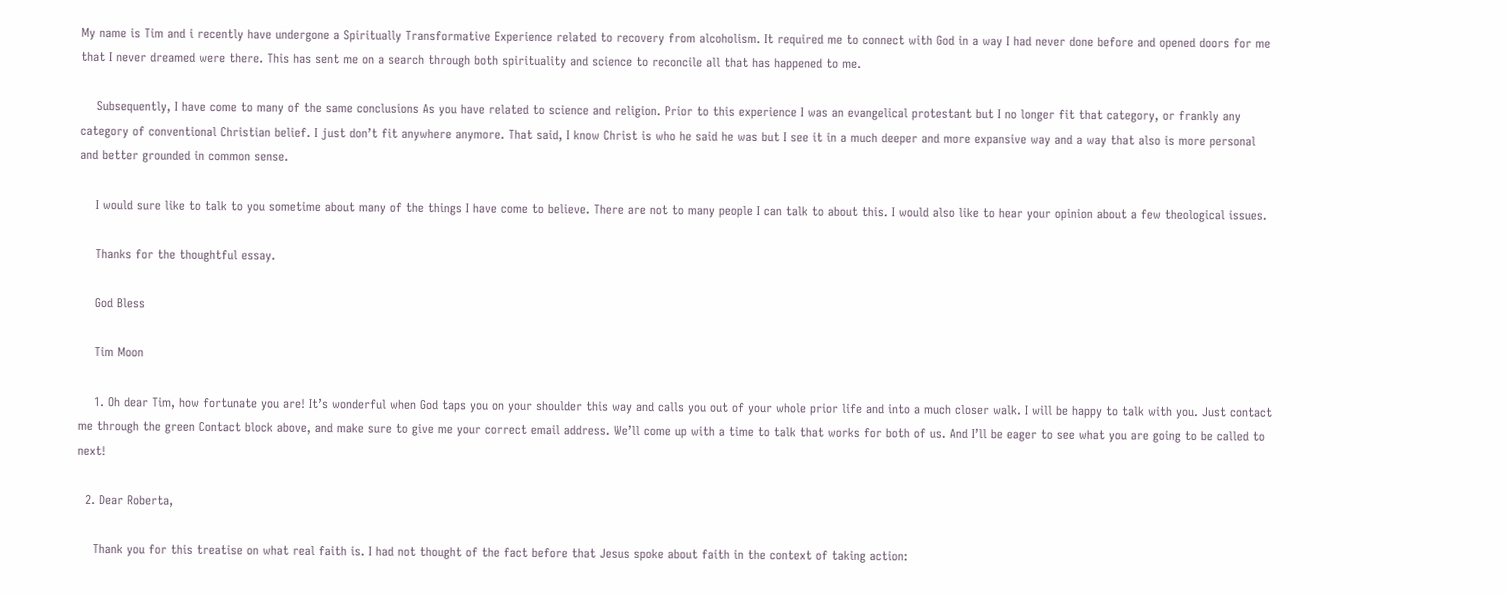My name is Tim and i recently have undergone a Spiritually Transformative Experience related to recovery from alcoholism. It required me to connect with God in a way I had never done before and opened doors for me that I never dreamed were there. This has sent me on a search through both spirituality and science to reconcile all that has happened to me.

    Subsequently, I have come to many of the same conclusions As you have related to science and religion. Prior to this experience I was an evangelical protestant but I no longer fit that category, or frankly any category of conventional Christian belief. I just don’t fit anywhere anymore. That said, I know Christ is who he said he was but I see it in a much deeper and more expansive way and a way that also is more personal and better grounded in common sense.

    I would sure like to talk to you sometime about many of the things I have come to believe. There are not to many people I can talk to about this. I would also like to hear your opinion about a few theological issues.

    Thanks for the thoughtful essay.

    God Bless

    Tim Moon

    1. Oh dear Tim, how fortunate you are! It’s wonderful when God taps you on your shoulder this way and calls you out of your whole prior life and into a much closer walk. I will be happy to talk with you. Just contact me through the green Contact block above, and make sure to give me your correct email address. We’ll come up with a time to talk that works for both of us. And I’ll be eager to see what you are going to be called to next!

  2. Dear Roberta,

    Thank you for this treatise on what real faith is. I had not thought of the fact before that Jesus spoke about faith in the context of taking action: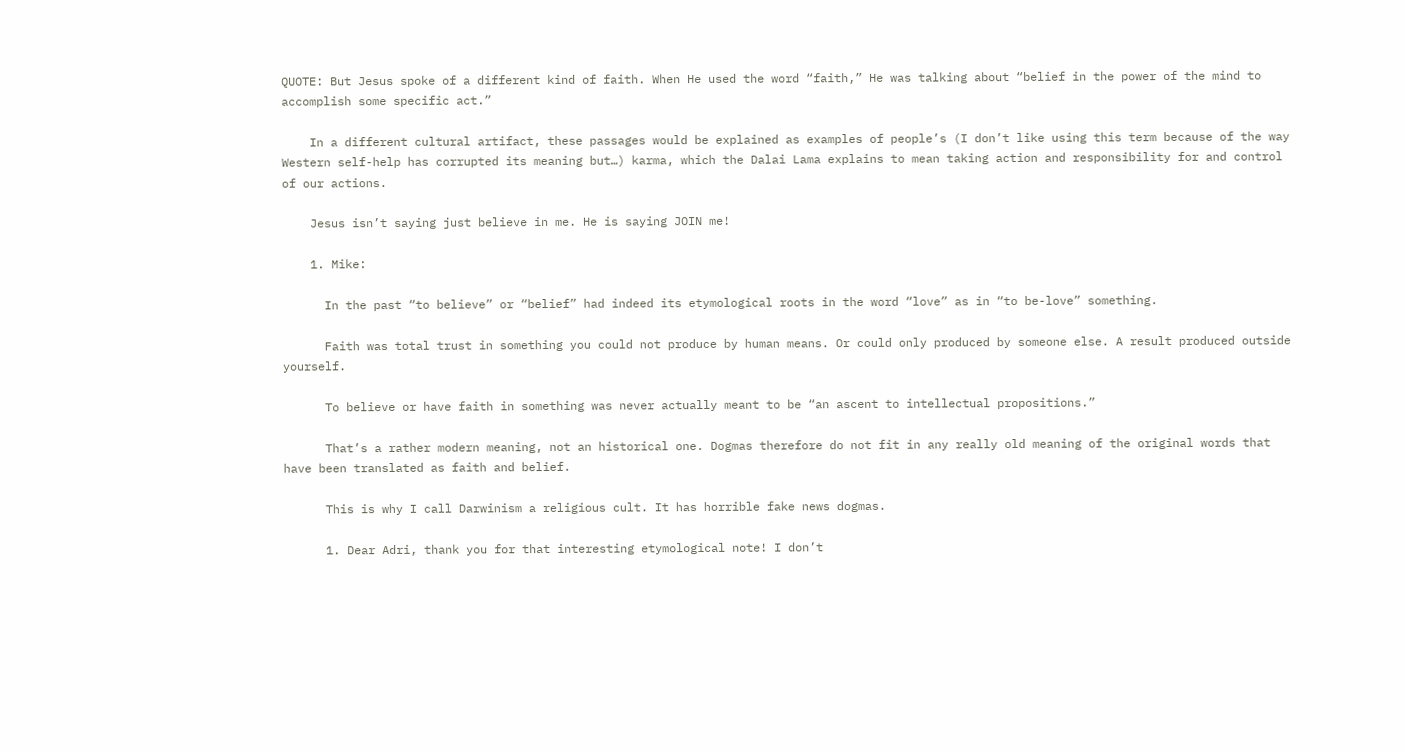QUOTE: But Jesus spoke of a different kind of faith. When He used the word “faith,” He was talking about “belief in the power of the mind to accomplish some specific act.”

    In a different cultural artifact, these passages would be explained as examples of people’s (I don’t like using this term because of the way Western self-help has corrupted its meaning but…) karma, which the Dalai Lama explains to mean taking action and responsibility for and control of our actions.

    Jesus isn’t saying just believe in me. He is saying JOIN me!

    1. Mike:

      In the past “to believe” or “belief” had indeed its etymological roots in the word “love” as in “to be-love” something.

      Faith was total trust in something you could not produce by human means. Or could only produced by someone else. A result produced outside yourself.

      To believe or have faith in something was never actually meant to be “an ascent to intellectual propositions.”

      That’s a rather modern meaning, not an historical one. Dogmas therefore do not fit in any really old meaning of the original words that have been translated as faith and belief.

      This is why I call Darwinism a religious cult. It has horrible fake news dogmas.

      1. Dear Adri, thank you for that interesting etymological note! I don’t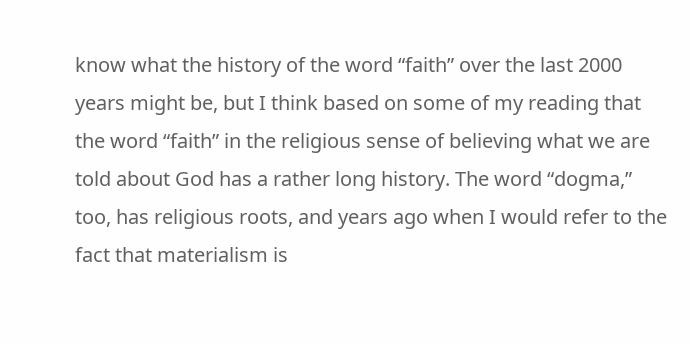know what the history of the word “faith” over the last 2000 years might be, but I think based on some of my reading that the word “faith” in the religious sense of believing what we are told about God has a rather long history. The word “dogma,” too, has religious roots, and years ago when I would refer to the fact that materialism is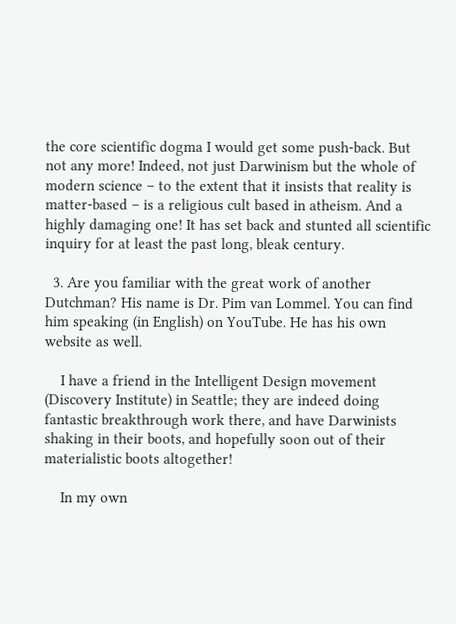the core scientific dogma I would get some push-back. But not any more! Indeed, not just Darwinism but the whole of modern science – to the extent that it insists that reality is matter-based – is a religious cult based in atheism. And a highly damaging one! It has set back and stunted all scientific inquiry for at least the past long, bleak century.

  3. Are you familiar with the great work of another Dutchman? His name is Dr. Pim van Lommel. You can find him speaking (in English) on YouTube. He has his own website as well.

    I have a friend in the Intelligent Design movement (Discovery Institute) in Seattle; they are indeed doing fantastic breakthrough work there, and have Darwinists shaking in their boots, and hopefully soon out of their materialistic boots altogether!

    In my own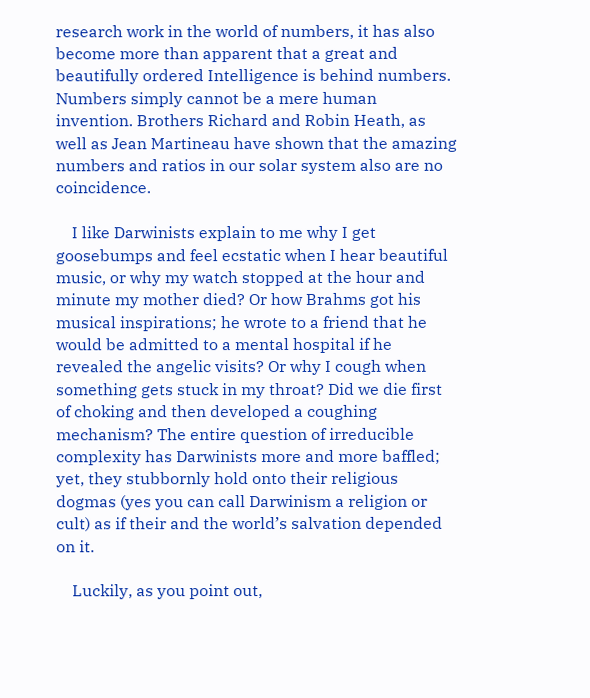research work in the world of numbers, it has also become more than apparent that a great and beautifully ordered Intelligence is behind numbers. Numbers simply cannot be a mere human invention. Brothers Richard and Robin Heath, as well as Jean Martineau have shown that the amazing numbers and ratios in our solar system also are no coincidence.

    I like Darwinists explain to me why I get goosebumps and feel ecstatic when I hear beautiful music, or why my watch stopped at the hour and minute my mother died? Or how Brahms got his musical inspirations; he wrote to a friend that he would be admitted to a mental hospital if he revealed the angelic visits? Or why I cough when something gets stuck in my throat? Did we die first of choking and then developed a coughing mechanism? The entire question of irreducible complexity has Darwinists more and more baffled; yet, they stubbornly hold onto their religious dogmas (yes you can call Darwinism a religion or cult) as if their and the world’s salvation depended on it.

    Luckily, as you point out,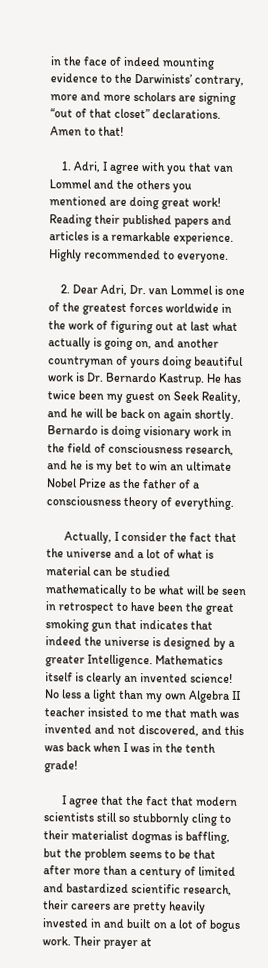in the face of indeed mounting evidence to the Darwinists’ contrary, more and more scholars are signing “out of that closet” declarations. Amen to that!

    1. Adri, I agree with you that van Lommel and the others you mentioned are doing great work! Reading their published papers and articles is a remarkable experience. Highly recommended to everyone.

    2. Dear Adri, Dr. van Lommel is one of the greatest forces worldwide in the work of figuring out at last what actually is going on, and another countryman of yours doing beautiful work is Dr. Bernardo Kastrup. He has twice been my guest on Seek Reality, and he will be back on again shortly. Bernardo is doing visionary work in the field of consciousness research, and he is my bet to win an ultimate Nobel Prize as the father of a consciousness theory of everything.

      Actually, I consider the fact that the universe and a lot of what is material can be studied mathematically to be what will be seen in retrospect to have been the great smoking gun that indicates that indeed the universe is designed by a greater Intelligence. Mathematics itself is clearly an invented science! No less a light than my own Algebra II teacher insisted to me that math was invented and not discovered, and this was back when I was in the tenth grade!

      I agree that the fact that modern scientists still so stubbornly cling to their materialist dogmas is baffling, but the problem seems to be that after more than a century of limited and bastardized scientific research, their careers are pretty heavily invested in and built on a lot of bogus work. Their prayer at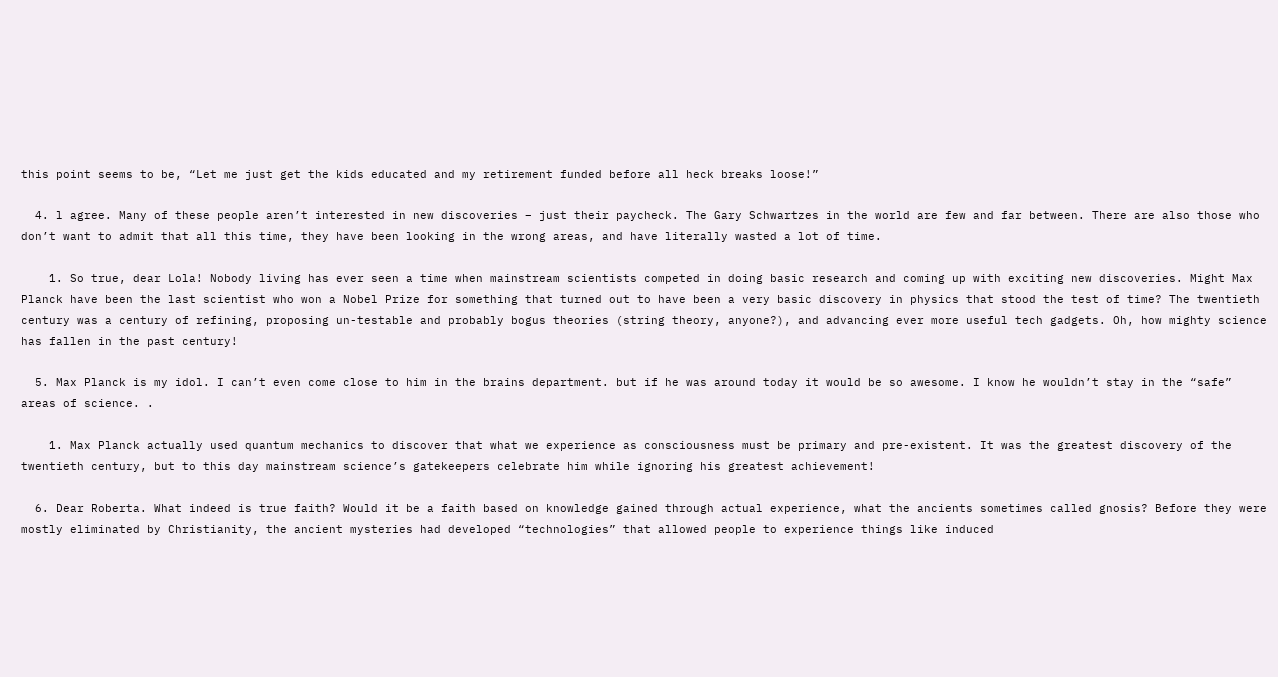this point seems to be, “Let me just get the kids educated and my retirement funded before all heck breaks loose!”

  4. l agree. Many of these people aren’t interested in new discoveries – just their paycheck. The Gary Schwartzes in the world are few and far between. There are also those who don’t want to admit that all this time, they have been looking in the wrong areas, and have literally wasted a lot of time.

    1. So true, dear Lola! Nobody living has ever seen a time when mainstream scientists competed in doing basic research and coming up with exciting new discoveries. Might Max Planck have been the last scientist who won a Nobel Prize for something that turned out to have been a very basic discovery in physics that stood the test of time? The twentieth century was a century of refining, proposing un-testable and probably bogus theories (string theory, anyone?), and advancing ever more useful tech gadgets. Oh, how mighty science has fallen in the past century!

  5. Max Planck is my idol. I can’t even come close to him in the brains department. but if he was around today it would be so awesome. I know he wouldn’t stay in the “safe” areas of science. .

    1. Max Planck actually used quantum mechanics to discover that what we experience as consciousness must be primary and pre-existent. It was the greatest discovery of the twentieth century, but to this day mainstream science’s gatekeepers celebrate him while ignoring his greatest achievement!

  6. Dear Roberta. What indeed is true faith? Would it be a faith based on knowledge gained through actual experience, what the ancients sometimes called gnosis? Before they were mostly eliminated by Christianity, the ancient mysteries had developed “technologies” that allowed people to experience things like induced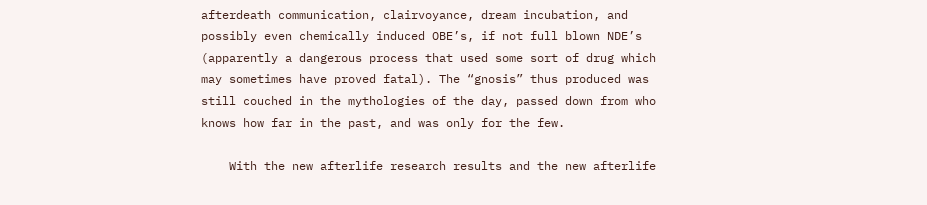afterdeath communication, clairvoyance, dream incubation, and possibly even chemically induced OBE’s, if not full blown NDE’s (apparently a dangerous process that used some sort of drug which may sometimes have proved fatal). The “gnosis” thus produced was still couched in the mythologies of the day, passed down from who knows how far in the past, and was only for the few.

    With the new afterlife research results and the new afterlife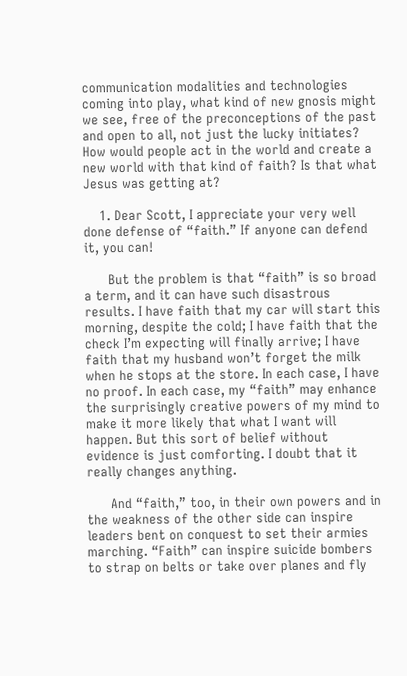communication modalities and technologies coming into play, what kind of new gnosis might we see, free of the preconceptions of the past and open to all, not just the lucky initiates? How would people act in the world and create a new world with that kind of faith? Is that what Jesus was getting at?

    1. Dear Scott, I appreciate your very well done defense of “faith.” If anyone can defend it, you can!

      But the problem is that “faith” is so broad a term, and it can have such disastrous results. I have faith that my car will start this morning, despite the cold; I have faith that the check I’m expecting will finally arrive; I have faith that my husband won’t forget the milk when he stops at the store. In each case, I have no proof. In each case, my “faith” may enhance the surprisingly creative powers of my mind to make it more likely that what I want will happen. But this sort of belief without evidence is just comforting. I doubt that it really changes anything.

      And “faith,” too, in their own powers and in the weakness of the other side can inspire leaders bent on conquest to set their armies marching. “Faith” can inspire suicide bombers to strap on belts or take over planes and fly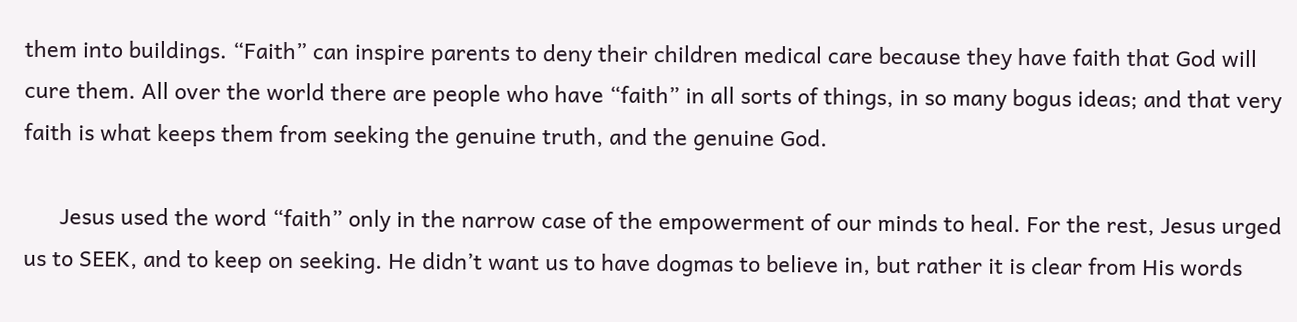them into buildings. “Faith” can inspire parents to deny their children medical care because they have faith that God will cure them. All over the world there are people who have “faith” in all sorts of things, in so many bogus ideas; and that very faith is what keeps them from seeking the genuine truth, and the genuine God.

      Jesus used the word “faith” only in the narrow case of the empowerment of our minds to heal. For the rest, Jesus urged us to SEEK, and to keep on seeking. He didn’t want us to have dogmas to believe in, but rather it is clear from His words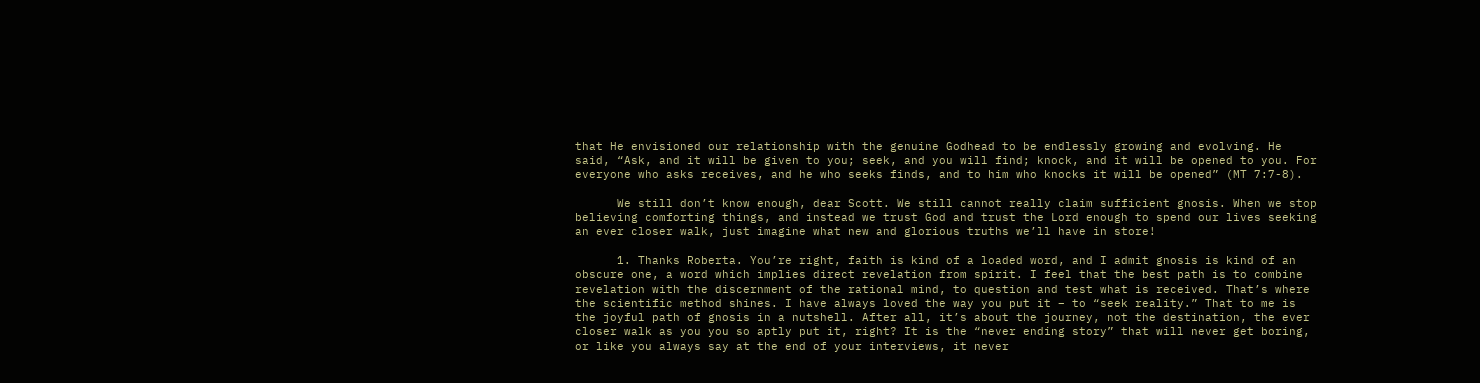that He envisioned our relationship with the genuine Godhead to be endlessly growing and evolving. He said, “Ask, and it will be given to you; seek, and you will find; knock, and it will be opened to you. For everyone who asks receives, and he who seeks finds, and to him who knocks it will be opened” (MT 7:7-8).

      We still don’t know enough, dear Scott. We still cannot really claim sufficient gnosis. When we stop believing comforting things, and instead we trust God and trust the Lord enough to spend our lives seeking an ever closer walk, just imagine what new and glorious truths we’ll have in store!

      1. Thanks Roberta. You’re right, faith is kind of a loaded word, and I admit gnosis is kind of an obscure one, a word which implies direct revelation from spirit. I feel that the best path is to combine revelation with the discernment of the rational mind, to question and test what is received. That’s where the scientific method shines. I have always loved the way you put it – to “seek reality.” That to me is the joyful path of gnosis in a nutshell. After all, it’s about the journey, not the destination, the ever closer walk as you you so aptly put it, right? It is the “never ending story” that will never get boring, or like you always say at the end of your interviews, it never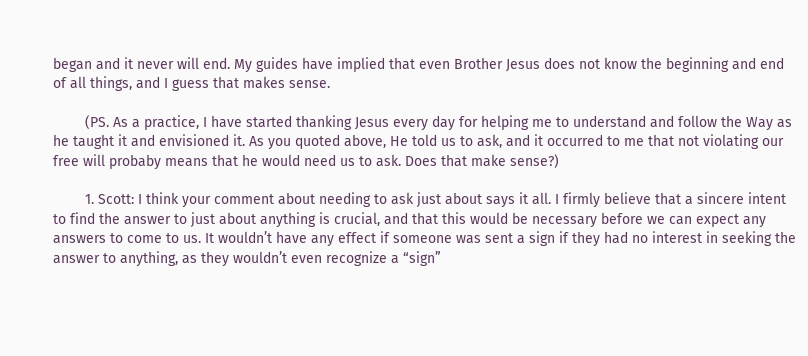began and it never will end. My guides have implied that even Brother Jesus does not know the beginning and end of all things, and I guess that makes sense.

        (PS. As a practice, I have started thanking Jesus every day for helping me to understand and follow the Way as he taught it and envisioned it. As you quoted above, He told us to ask, and it occurred to me that not violating our free will probaby means that he would need us to ask. Does that make sense?)

        1. Scott: I think your comment about needing to ask just about says it all. I firmly believe that a sincere intent to find the answer to just about anything is crucial, and that this would be necessary before we can expect any answers to come to us. It wouldn’t have any effect if someone was sent a sign if they had no interest in seeking the answer to anything, as they wouldn’t even recognize a “sign”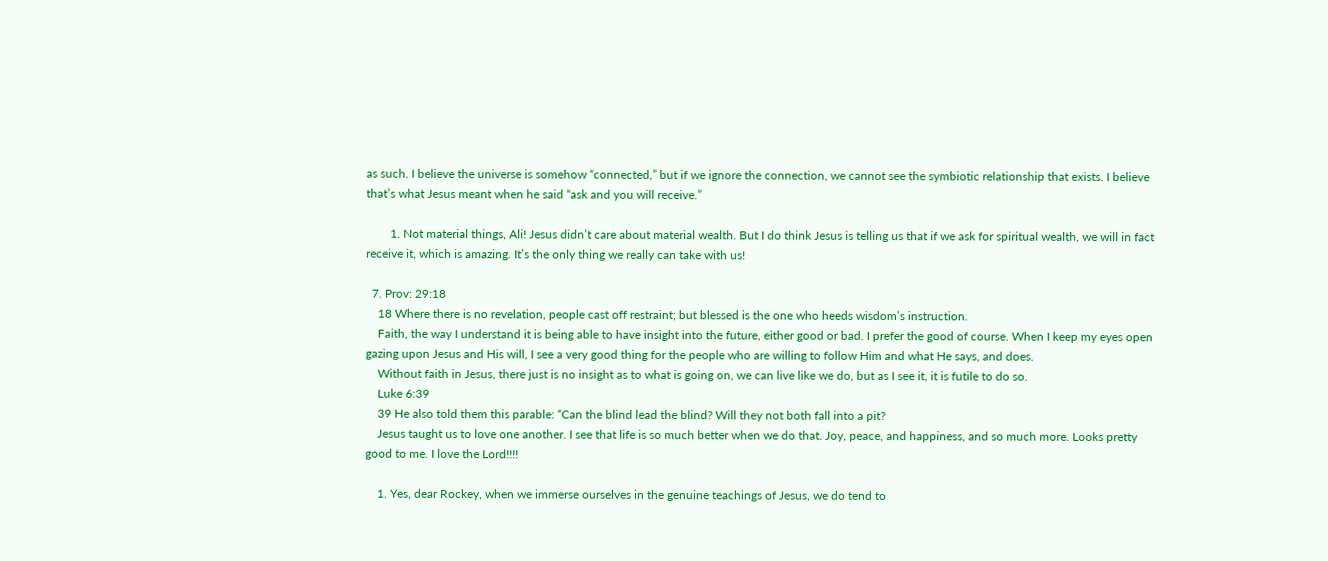as such. I believe the universe is somehow “connected,” but if we ignore the connection, we cannot see the symbiotic relationship that exists. I believe that’s what Jesus meant when he said “ask and you will receive.”

        1. Not material things, Ali! Jesus didn’t care about material wealth. But I do think Jesus is telling us that if we ask for spiritual wealth, we will in fact receive it, which is amazing. It’s the only thing we really can take with us!

  7. Prov: 29:18
    18 Where there is no revelation, people cast off restraint; but blessed is the one who heeds wisdom’s instruction.
    Faith, the way I understand it is being able to have insight into the future, either good or bad. I prefer the good of course. When I keep my eyes open gazing upon Jesus and His will, I see a very good thing for the people who are willing to follow Him and what He says, and does.
    Without faith in Jesus, there just is no insight as to what is going on, we can live like we do, but as I see it, it is futile to do so.
    Luke 6:39
    39 He also told them this parable: “Can the blind lead the blind? Will they not both fall into a pit?
    Jesus taught us to love one another. I see that life is so much better when we do that. Joy, peace, and happiness, and so much more. Looks pretty good to me. I love the Lord!!!!

    1. Yes, dear Rockey, when we immerse ourselves in the genuine teachings of Jesus, we do tend to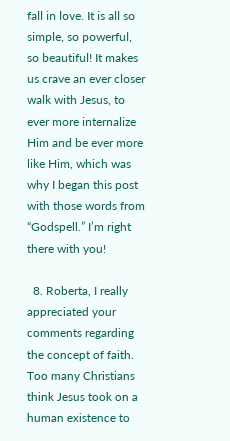fall in love. It is all so simple, so powerful, so beautiful! It makes us crave an ever closer walk with Jesus, to ever more internalize Him and be ever more like Him, which was why I began this post with those words from “Godspell.” I’m right there with you!

  8. Roberta, I really appreciated your comments regarding the concept of faith. Too many Christians think Jesus took on a human existence to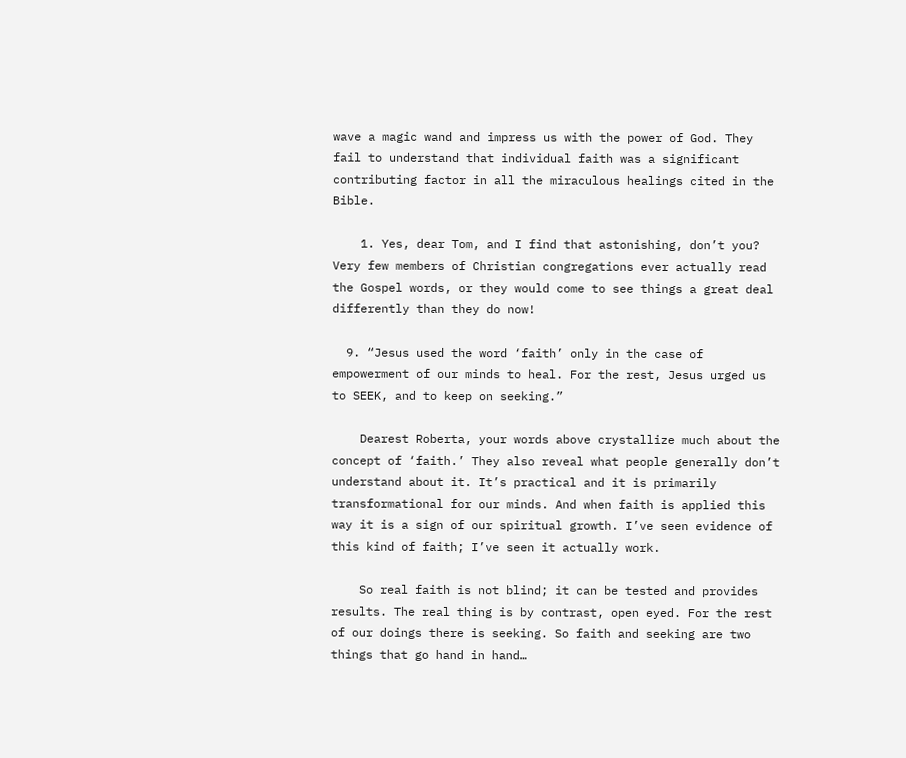wave a magic wand and impress us with the power of God. They fail to understand that individual faith was a significant contributing factor in all the miraculous healings cited in the Bible.

    1. Yes, dear Tom, and I find that astonishing, don’t you? Very few members of Christian congregations ever actually read the Gospel words, or they would come to see things a great deal differently than they do now!

  9. “Jesus used the word ‘faith’ only in the case of empowerment of our minds to heal. For the rest, Jesus urged us to SEEK, and to keep on seeking.”

    Dearest Roberta, your words above crystallize much about the concept of ‘faith.’ They also reveal what people generally don’t understand about it. It’s practical and it is primarily transformational for our minds. And when faith is applied this way it is a sign of our spiritual growth. I’ve seen evidence of this kind of faith; I’ve seen it actually work.

    So real faith is not blind; it can be tested and provides results. The real thing is by contrast, open eyed. For the rest of our doings there is seeking. So faith and seeking are two things that go hand in hand…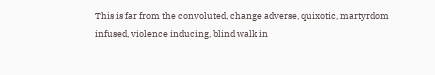This is far from the convoluted, change adverse, quixotic, martyrdom infused, violence inducing, blind walk in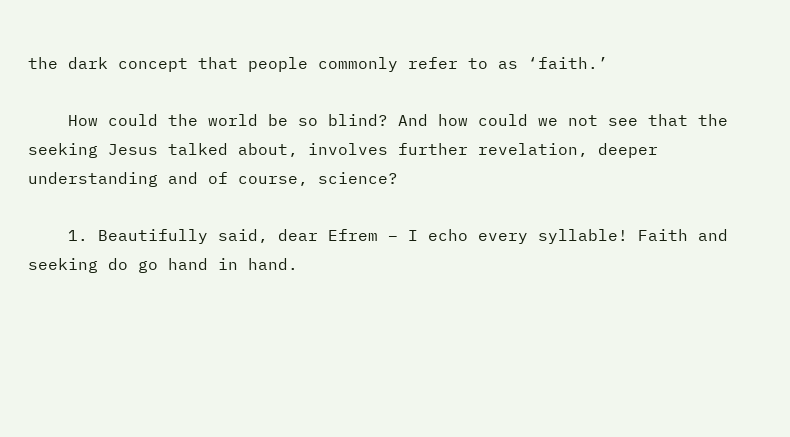the dark concept that people commonly refer to as ‘faith.’

    How could the world be so blind? And how could we not see that the seeking Jesus talked about, involves further revelation, deeper understanding and of course, science?

    1. Beautifully said, dear Efrem – I echo every syllable! Faith and seeking do go hand in hand.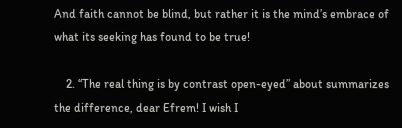And faith cannot be blind, but rather it is the mind’s embrace of what its seeking has found to be true!

    2. “The real thing is by contrast open-eyed” about summarizes the difference, dear Efrem! I wish I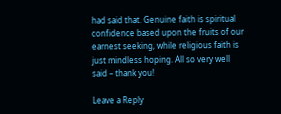had said that. Genuine faith is spiritual confidence based upon the fruits of our earnest seeking, while religious faith is just mindless hoping. All so very well said – thank you!

Leave a Reply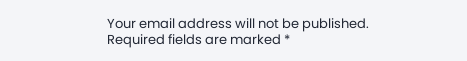Your email address will not be published. Required fields are marked *